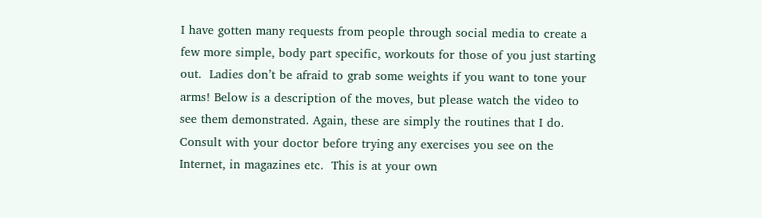I have gotten many requests from people through social media to create a few more simple, body part specific, workouts for those of you just starting out.  Ladies don’t be afraid to grab some weights if you want to tone your arms! Below is a description of the moves, but please watch the video to see them demonstrated. Again, these are simply the routines that I do.  Consult with your doctor before trying any exercises you see on the Internet, in magazines etc.  This is at your own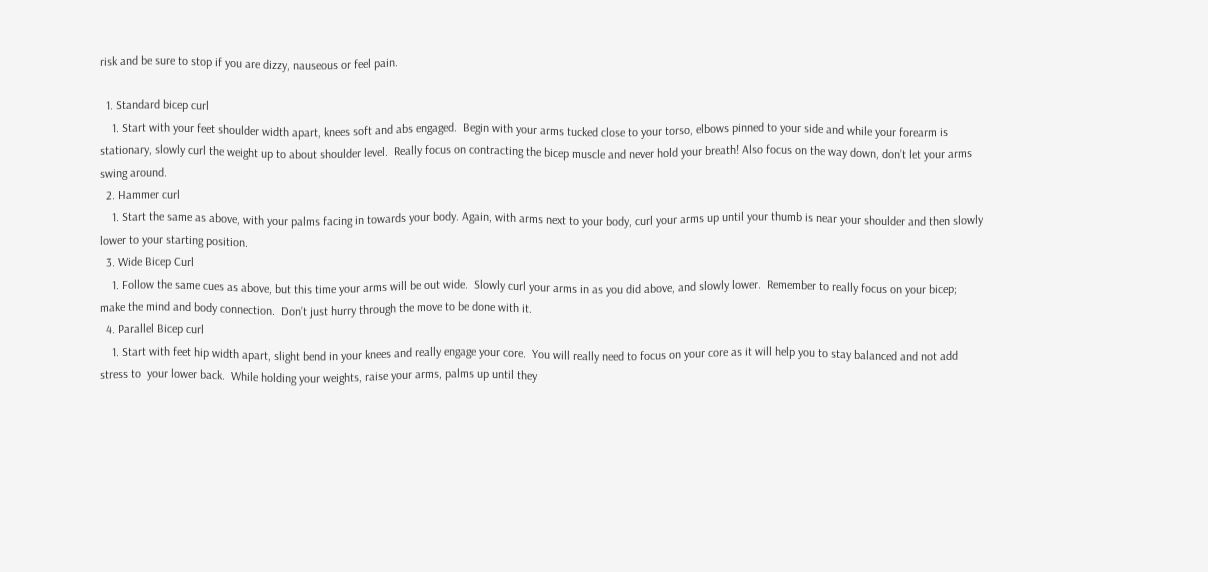risk and be sure to stop if you are dizzy, nauseous or feel pain.

  1. Standard bicep curl
    1. Start with your feet shoulder width apart, knees soft and abs engaged.  Begin with your arms tucked close to your torso, elbows pinned to your side and while your forearm is stationary, slowly curl the weight up to about shoulder level.  Really focus on contracting the bicep muscle and never hold your breath! Also focus on the way down, don’t let your arms swing around.
  2. Hammer curl
    1. Start the same as above, with your palms facing in towards your body. Again, with arms next to your body, curl your arms up until your thumb is near your shoulder and then slowly lower to your starting position.
  3. Wide Bicep Curl
    1. Follow the same cues as above, but this time your arms will be out wide.  Slowly curl your arms in as you did above, and slowly lower.  Remember to really focus on your bicep; make the mind and body connection.  Don’t just hurry through the move to be done with it.
  4. Parallel Bicep curl
    1. Start with feet hip width apart, slight bend in your knees and really engage your core.  You will really need to focus on your core as it will help you to stay balanced and not add stress to  your lower back.  While holding your weights, raise your arms, palms up until they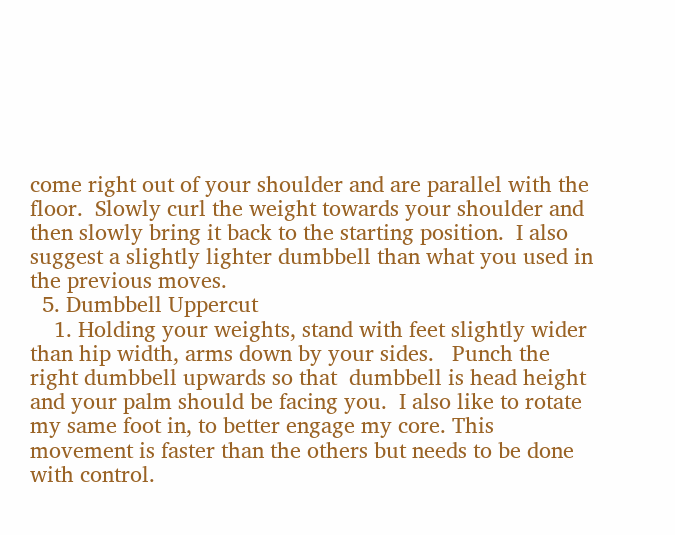come right out of your shoulder and are parallel with the floor.  Slowly curl the weight towards your shoulder and then slowly bring it back to the starting position.  I also suggest a slightly lighter dumbbell than what you used in the previous moves.
  5. Dumbbell Uppercut
    1. Holding your weights, stand with feet slightly wider than hip width, arms down by your sides.   Punch the right dumbbell upwards so that  dumbbell is head height and your palm should be facing you.  I also like to rotate my same foot in, to better engage my core. This movement is faster than the others but needs to be done with control.